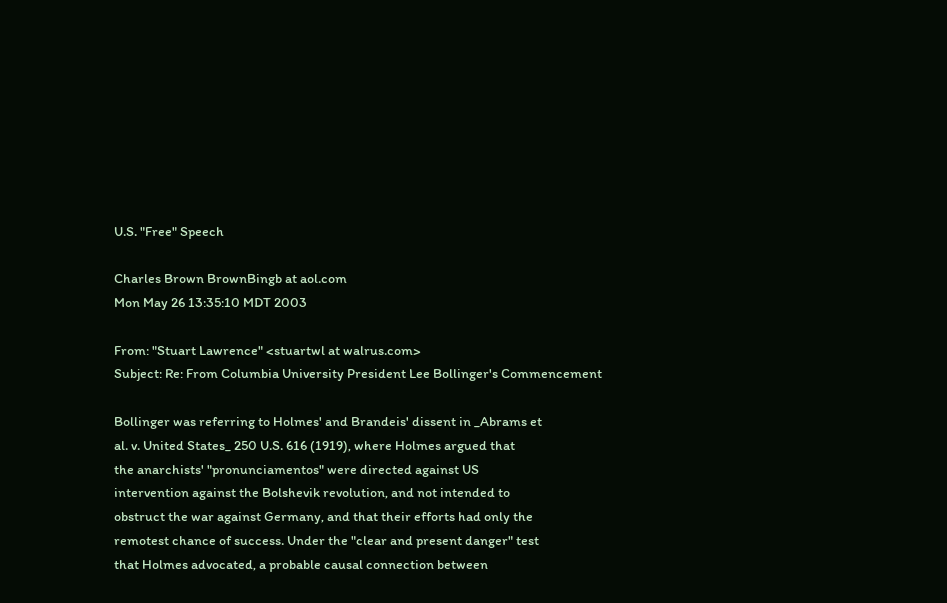U.S. "Free" Speech

Charles Brown BrownBingb at aol.com
Mon May 26 13:35:10 MDT 2003

From: "Stuart Lawrence" <stuartwl at walrus.com>
Subject: Re: From Columbia University President Lee Bollinger's Commencement

Bollinger was referring to Holmes' and Brandeis' dissent in _Abrams et
al. v. United States_ 250 U.S. 616 (1919), where Holmes argued that
the anarchists' "pronunciamentos" were directed against US
intervention against the Bolshevik revolution, and not intended to
obstruct the war against Germany, and that their efforts had only the
remotest chance of success. Under the "clear and present danger" test
that Holmes advocated, a probable causal connection between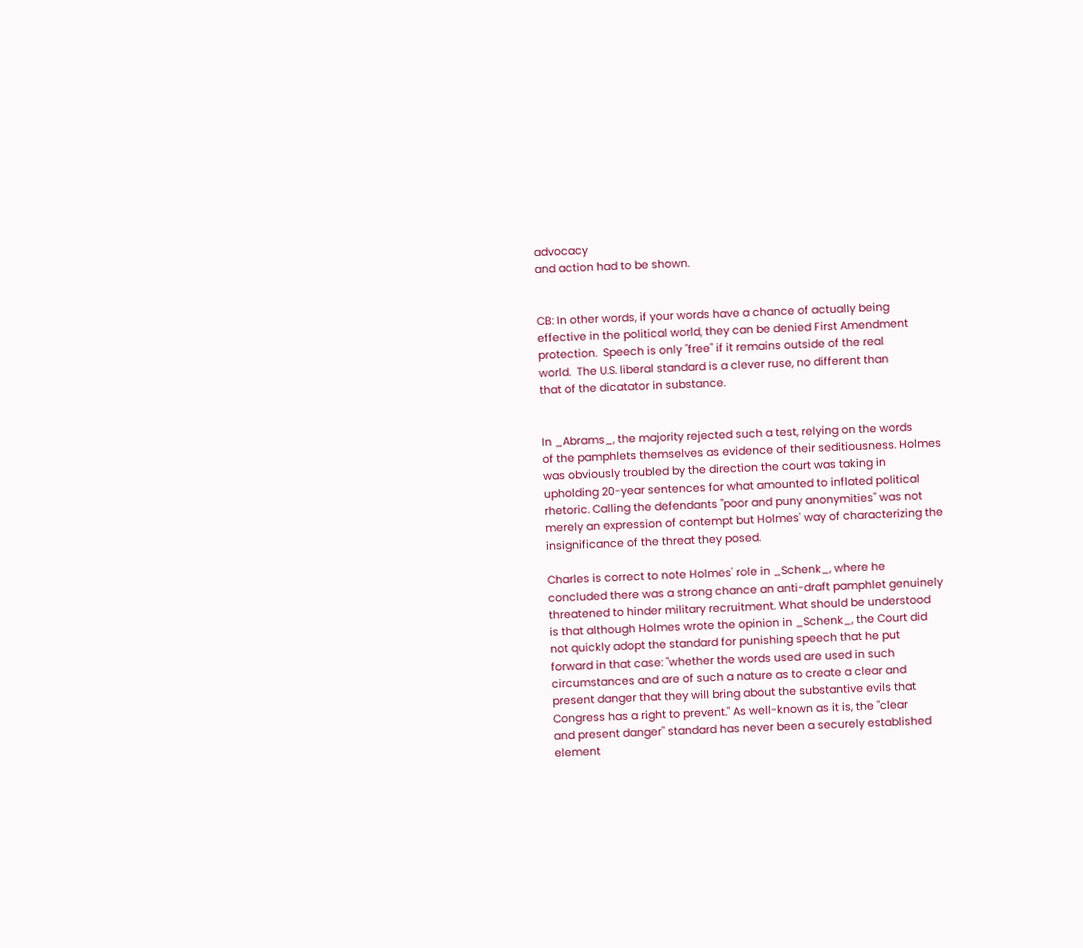advocacy
and action had to be shown.


CB: In other words, if your words have a chance of actually being
effective in the political world, they can be denied First Amendment
protection.  Speech is only "free" if it remains outside of the real
world.  The U.S. liberal standard is a clever ruse, no different than
that of the dicatator in substance.


In _Abrams_, the majority rejected such a test, relying on the words
of the pamphlets themselves as evidence of their seditiousness. Holmes
was obviously troubled by the direction the court was taking in
upholding 20-year sentences for what amounted to inflated political
rhetoric. Calling the defendants "poor and puny anonymities" was not
merely an expression of contempt but Holmes' way of characterizing the
insignificance of the threat they posed.

Charles is correct to note Holmes' role in _Schenk_, where he
concluded there was a strong chance an anti-draft pamphlet genuinely
threatened to hinder military recruitment. What should be understood
is that although Holmes wrote the opinion in _Schenk_, the Court did
not quickly adopt the standard for punishing speech that he put
forward in that case: "whether the words used are used in such
circumstances and are of such a nature as to create a clear and
present danger that they will bring about the substantive evils that
Congress has a right to prevent." As well-known as it is, the "clear
and present danger" standard has never been a securely established
element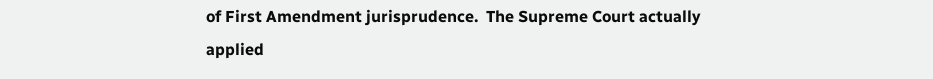of First Amendment jurisprudence.  The Supreme Court actually
applied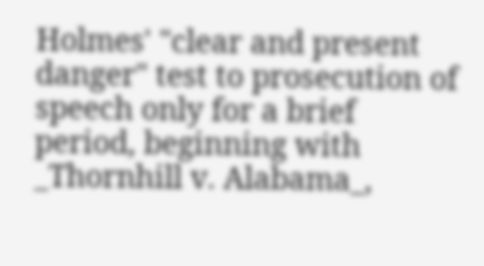Holmes' "clear and present danger" test to prosecution of
speech only for a brief period, beginning with _Thornhill v. Alabama_,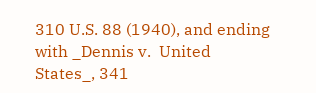310 U.S. 88 (1940), and ending with _Dennis v.  United States_, 341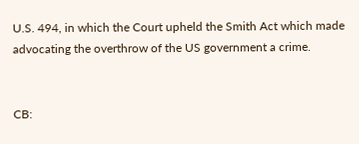U.S. 494, in which the Court upheld the Smith Act which made
advocating the overthrow of the US government a crime.


CB: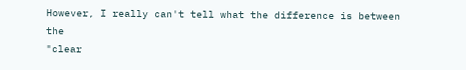However, I really can't tell what the difference is between the
"clear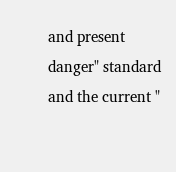and present danger" standard and the current "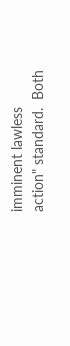imminent lawless
action" standard.  Both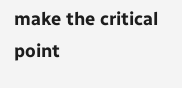make the critical point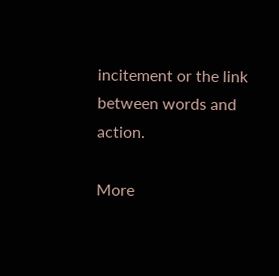incitement or the link
between words and action.

More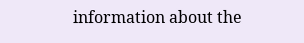information about the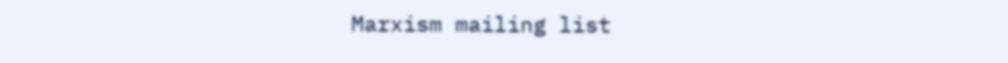Marxism mailing list